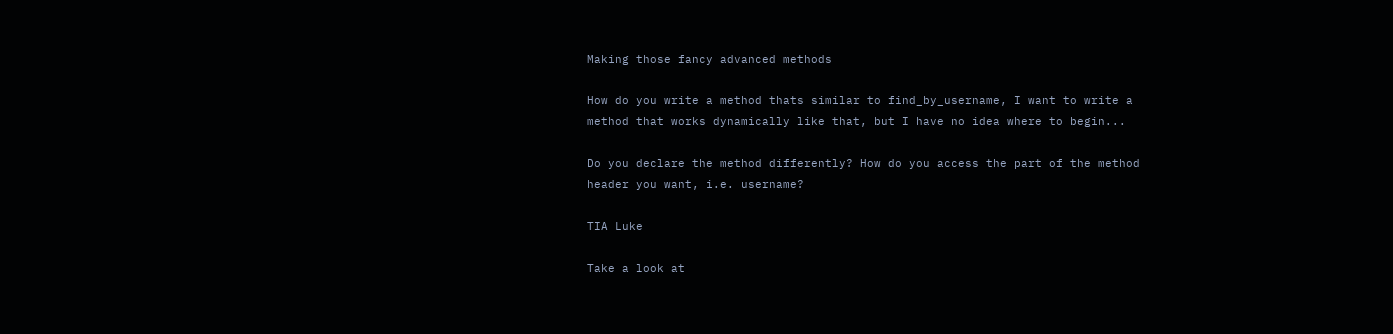Making those fancy advanced methods

How do you write a method thats similar to find_by_username, I want to write a method that works dynamically like that, but I have no idea where to begin...

Do you declare the method differently? How do you access the part of the method header you want, i.e. username?

TIA Luke

Take a look at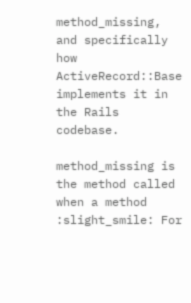method_missing, and specifically how ActiveRecord::Base implements it in the Rails codebase.

method_missing is the method called when a method :slight_smile: For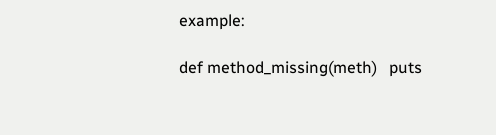example:

def method_missing(meth)   puts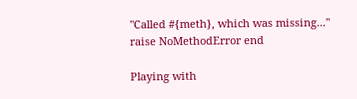"Called #{meth}, which was missing..."   raise NoMethodError end

Playing with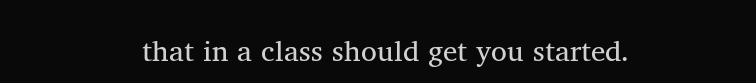that in a class should get you started.